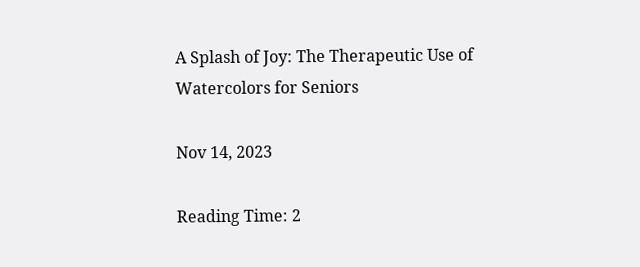A Splash of Joy: The Therapeutic Use of Watercolors for Seniors

Nov 14, 2023

Reading Time: 2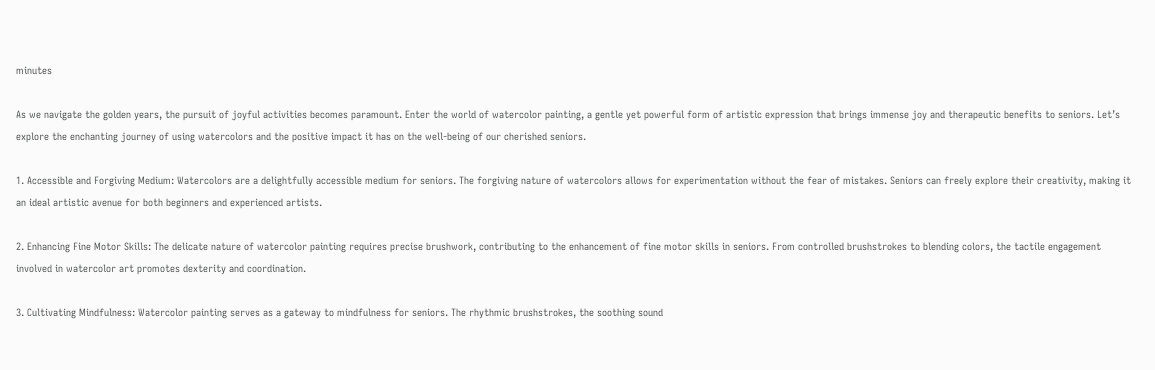minutes

As we navigate the golden years, the pursuit of joyful activities becomes paramount. Enter the world of watercolor painting, a gentle yet powerful form of artistic expression that brings immense joy and therapeutic benefits to seniors. Let’s explore the enchanting journey of using watercolors and the positive impact it has on the well-being of our cherished seniors.

1. Accessible and Forgiving Medium: Watercolors are a delightfully accessible medium for seniors. The forgiving nature of watercolors allows for experimentation without the fear of mistakes. Seniors can freely explore their creativity, making it an ideal artistic avenue for both beginners and experienced artists.

2. Enhancing Fine Motor Skills: The delicate nature of watercolor painting requires precise brushwork, contributing to the enhancement of fine motor skills in seniors. From controlled brushstrokes to blending colors, the tactile engagement involved in watercolor art promotes dexterity and coordination.

3. Cultivating Mindfulness: Watercolor painting serves as a gateway to mindfulness for seniors. The rhythmic brushstrokes, the soothing sound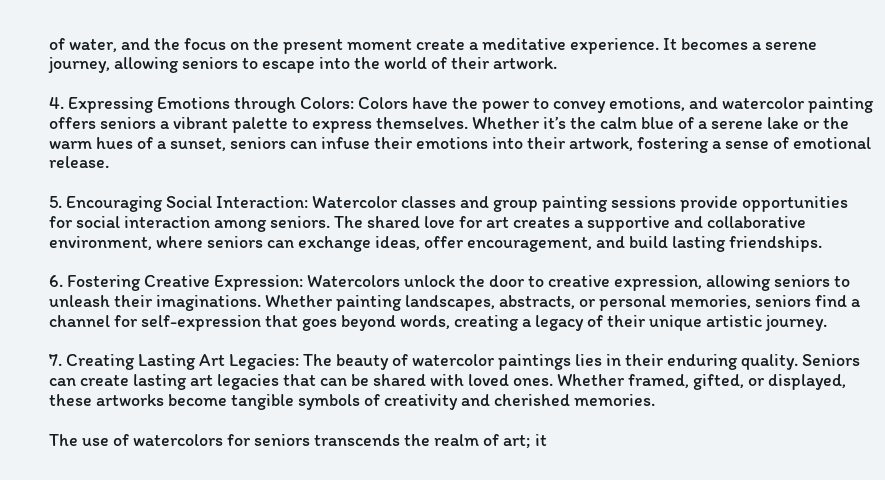of water, and the focus on the present moment create a meditative experience. It becomes a serene journey, allowing seniors to escape into the world of their artwork.

4. Expressing Emotions through Colors: Colors have the power to convey emotions, and watercolor painting offers seniors a vibrant palette to express themselves. Whether it’s the calm blue of a serene lake or the warm hues of a sunset, seniors can infuse their emotions into their artwork, fostering a sense of emotional release.

5. Encouraging Social Interaction: Watercolor classes and group painting sessions provide opportunities for social interaction among seniors. The shared love for art creates a supportive and collaborative environment, where seniors can exchange ideas, offer encouragement, and build lasting friendships.

6. Fostering Creative Expression: Watercolors unlock the door to creative expression, allowing seniors to unleash their imaginations. Whether painting landscapes, abstracts, or personal memories, seniors find a channel for self-expression that goes beyond words, creating a legacy of their unique artistic journey.

7. Creating Lasting Art Legacies: The beauty of watercolor paintings lies in their enduring quality. Seniors can create lasting art legacies that can be shared with loved ones. Whether framed, gifted, or displayed, these artworks become tangible symbols of creativity and cherished memories.

The use of watercolors for seniors transcends the realm of art; it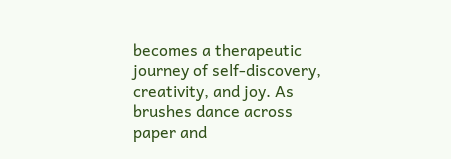becomes a therapeutic journey of self-discovery, creativity, and joy. As brushes dance across paper and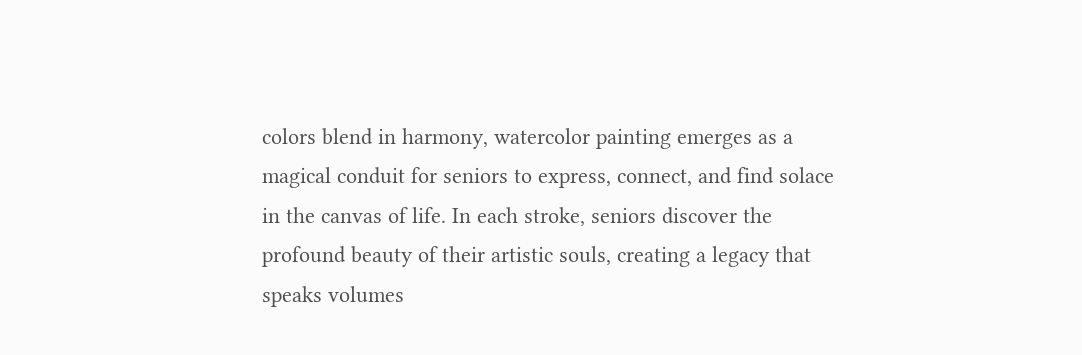colors blend in harmony, watercolor painting emerges as a magical conduit for seniors to express, connect, and find solace in the canvas of life. In each stroke, seniors discover the profound beauty of their artistic souls, creating a legacy that speaks volumes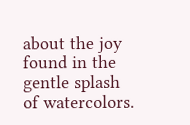about the joy found in the gentle splash of watercolors.